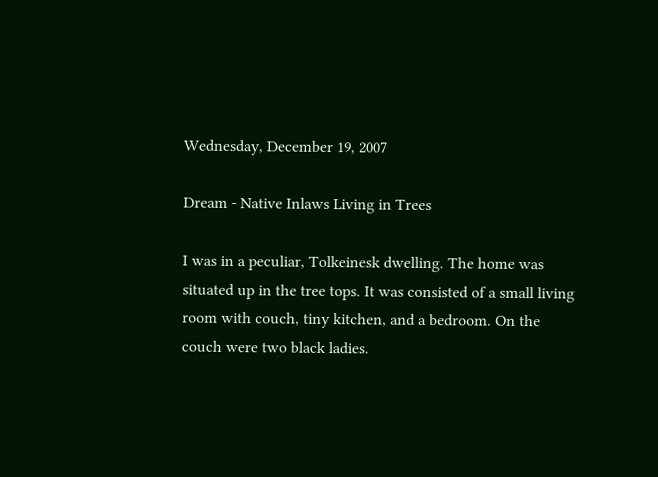Wednesday, December 19, 2007

Dream - Native Inlaws Living in Trees

I was in a peculiar, Tolkeinesk dwelling. The home was situated up in the tree tops. It was consisted of a small living room with couch, tiny kitchen, and a bedroom. On the couch were two black ladies.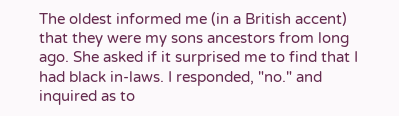The oldest informed me (in a British accent) that they were my sons ancestors from long ago. She asked if it surprised me to find that I had black in-laws. I responded, "no." and inquired as to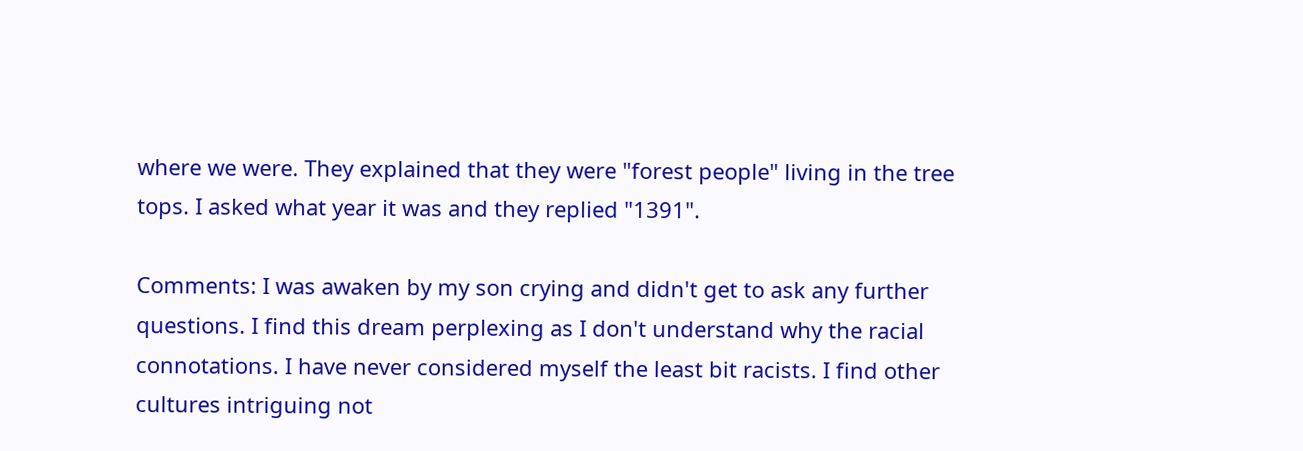where we were. They explained that they were "forest people" living in the tree tops. I asked what year it was and they replied "1391".

Comments: I was awaken by my son crying and didn't get to ask any further questions. I find this dream perplexing as I don't understand why the racial connotations. I have never considered myself the least bit racists. I find other cultures intriguing not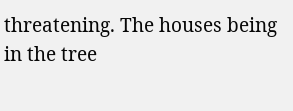threatening. The houses being in the tree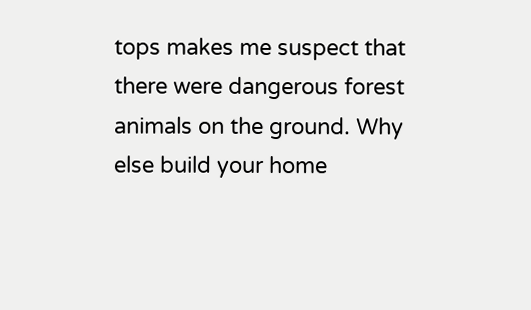tops makes me suspect that there were dangerous forest animals on the ground. Why else build your home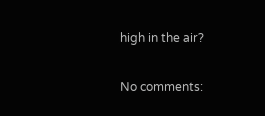high in the air?

No comments: